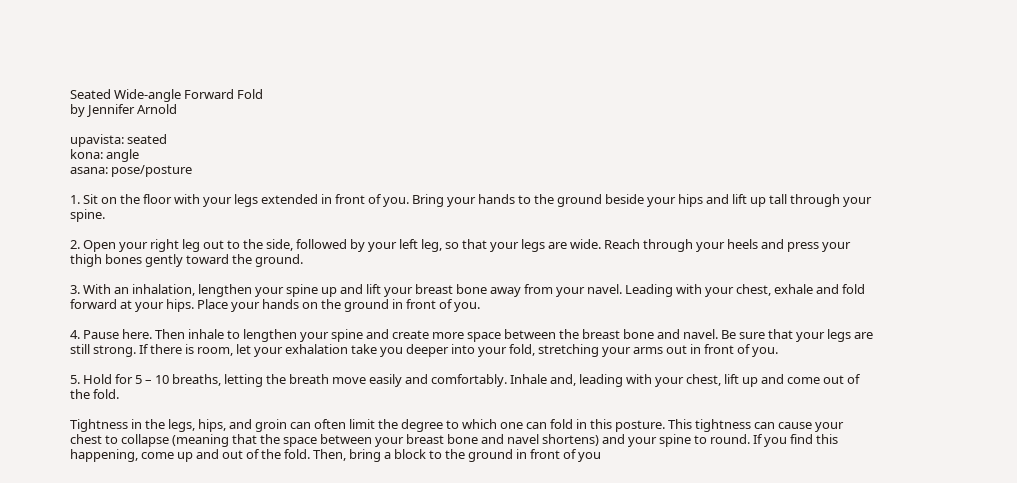Seated Wide-angle Forward Fold
by Jennifer Arnold

upavista: seated
kona: angle
asana: pose/posture

1. Sit on the floor with your legs extended in front of you. Bring your hands to the ground beside your hips and lift up tall through your spine.

2. Open your right leg out to the side, followed by your left leg, so that your legs are wide. Reach through your heels and press your thigh bones gently toward the ground.

3. With an inhalation, lengthen your spine up and lift your breast bone away from your navel. Leading with your chest, exhale and fold forward at your hips. Place your hands on the ground in front of you.

4. Pause here. Then inhale to lengthen your spine and create more space between the breast bone and navel. Be sure that your legs are still strong. If there is room, let your exhalation take you deeper into your fold, stretching your arms out in front of you.

5. Hold for 5 – 10 breaths, letting the breath move easily and comfortably. Inhale and, leading with your chest, lift up and come out of the fold.

Tightness in the legs, hips, and groin can often limit the degree to which one can fold in this posture. This tightness can cause your chest to collapse (meaning that the space between your breast bone and navel shortens) and your spine to round. If you find this happening, come up and out of the fold. Then, bring a block to the ground in front of you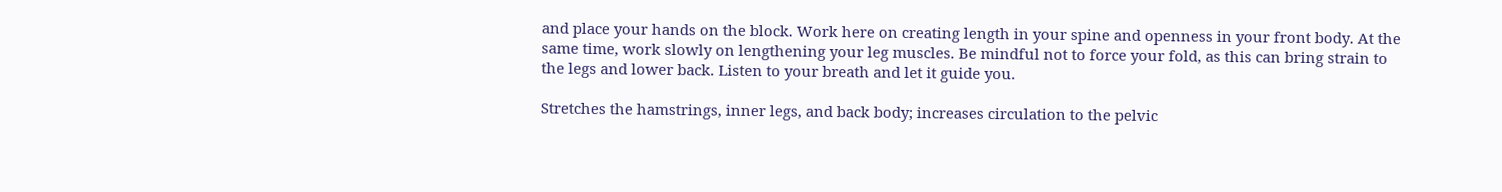and place your hands on the block. Work here on creating length in your spine and openness in your front body. At the same time, work slowly on lengthening your leg muscles. Be mindful not to force your fold, as this can bring strain to the legs and lower back. Listen to your breath and let it guide you.

Stretches the hamstrings, inner legs, and back body; increases circulation to the pelvic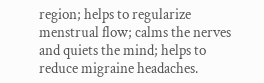region; helps to regularize menstrual flow; calms the nerves and quiets the mind; helps to reduce migraine headaches.